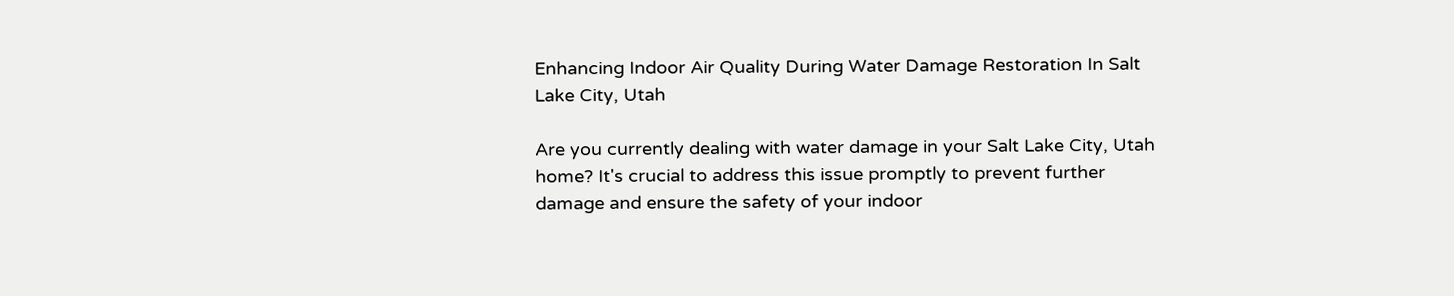Enhancing Indoor Air Quality During Water Damage Restoration In Salt Lake City, Utah

Are you currently dealing with water damage in your Salt Lake City, Utah home? It's crucial to address this issue promptly to prevent further damage and ensure the safety of your indoor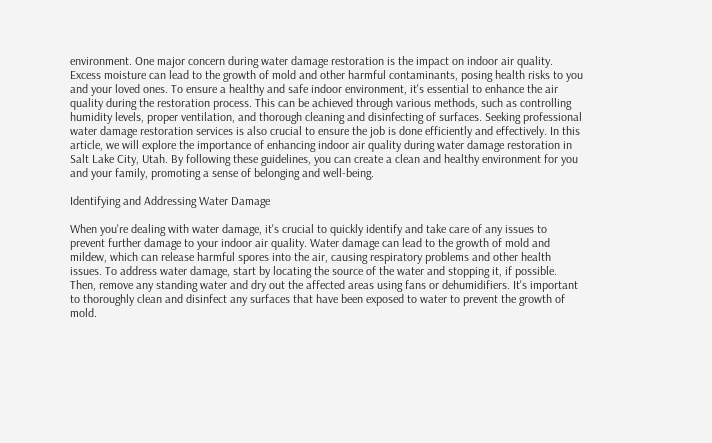environment. One major concern during water damage restoration is the impact on indoor air quality. Excess moisture can lead to the growth of mold and other harmful contaminants, posing health risks to you and your loved ones. To ensure a healthy and safe indoor environment, it's essential to enhance the air quality during the restoration process. This can be achieved through various methods, such as controlling humidity levels, proper ventilation, and thorough cleaning and disinfecting of surfaces. Seeking professional water damage restoration services is also crucial to ensure the job is done efficiently and effectively. In this article, we will explore the importance of enhancing indoor air quality during water damage restoration in Salt Lake City, Utah. By following these guidelines, you can create a clean and healthy environment for you and your family, promoting a sense of belonging and well-being.

Identifying and Addressing Water Damage

When you're dealing with water damage, it's crucial to quickly identify and take care of any issues to prevent further damage to your indoor air quality. Water damage can lead to the growth of mold and mildew, which can release harmful spores into the air, causing respiratory problems and other health issues. To address water damage, start by locating the source of the water and stopping it, if possible. Then, remove any standing water and dry out the affected areas using fans or dehumidifiers. It's important to thoroughly clean and disinfect any surfaces that have been exposed to water to prevent the growth of mold.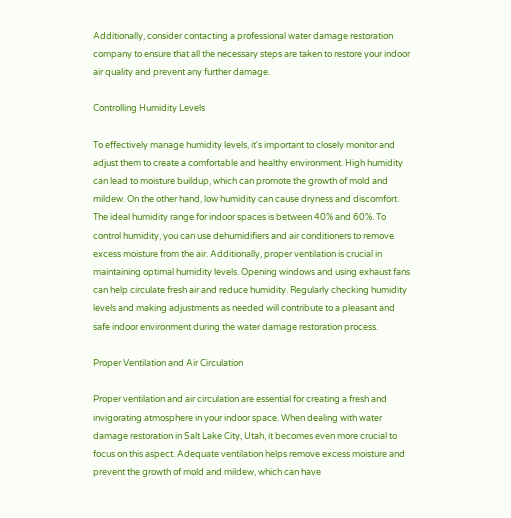Additionally, consider contacting a professional water damage restoration company to ensure that all the necessary steps are taken to restore your indoor air quality and prevent any further damage.

Controlling Humidity Levels

To effectively manage humidity levels, it's important to closely monitor and adjust them to create a comfortable and healthy environment. High humidity can lead to moisture buildup, which can promote the growth of mold and mildew. On the other hand, low humidity can cause dryness and discomfort. The ideal humidity range for indoor spaces is between 40% and 60%. To control humidity, you can use dehumidifiers and air conditioners to remove excess moisture from the air. Additionally, proper ventilation is crucial in maintaining optimal humidity levels. Opening windows and using exhaust fans can help circulate fresh air and reduce humidity. Regularly checking humidity levels and making adjustments as needed will contribute to a pleasant and safe indoor environment during the water damage restoration process.

Proper Ventilation and Air Circulation

Proper ventilation and air circulation are essential for creating a fresh and invigorating atmosphere in your indoor space. When dealing with water damage restoration in Salt Lake City, Utah, it becomes even more crucial to focus on this aspect. Adequate ventilation helps remove excess moisture and prevent the growth of mold and mildew, which can have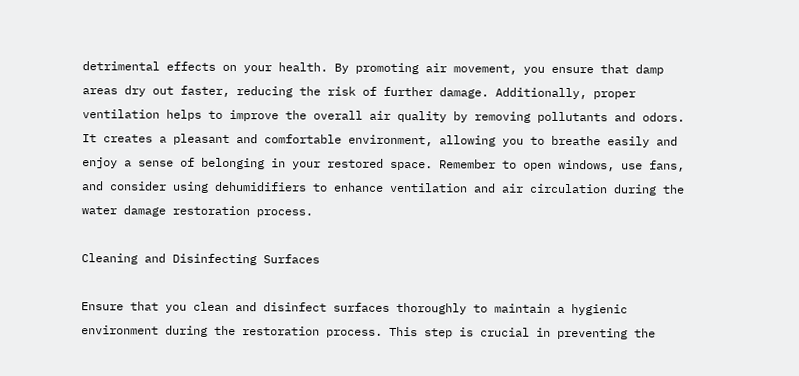detrimental effects on your health. By promoting air movement, you ensure that damp areas dry out faster, reducing the risk of further damage. Additionally, proper ventilation helps to improve the overall air quality by removing pollutants and odors. It creates a pleasant and comfortable environment, allowing you to breathe easily and enjoy a sense of belonging in your restored space. Remember to open windows, use fans, and consider using dehumidifiers to enhance ventilation and air circulation during the water damage restoration process.

Cleaning and Disinfecting Surfaces

Ensure that you clean and disinfect surfaces thoroughly to maintain a hygienic environment during the restoration process. This step is crucial in preventing the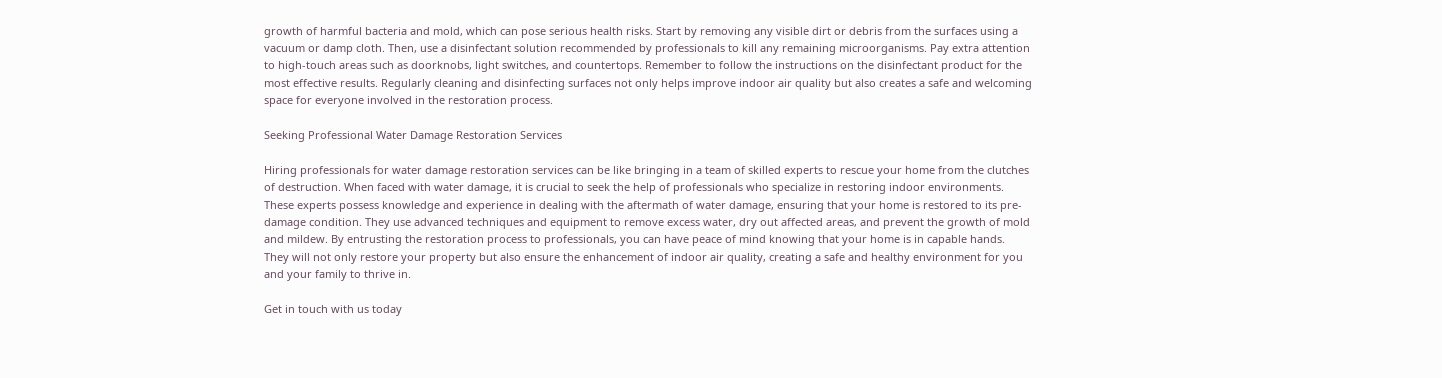growth of harmful bacteria and mold, which can pose serious health risks. Start by removing any visible dirt or debris from the surfaces using a vacuum or damp cloth. Then, use a disinfectant solution recommended by professionals to kill any remaining microorganisms. Pay extra attention to high-touch areas such as doorknobs, light switches, and countertops. Remember to follow the instructions on the disinfectant product for the most effective results. Regularly cleaning and disinfecting surfaces not only helps improve indoor air quality but also creates a safe and welcoming space for everyone involved in the restoration process.

Seeking Professional Water Damage Restoration Services

Hiring professionals for water damage restoration services can be like bringing in a team of skilled experts to rescue your home from the clutches of destruction. When faced with water damage, it is crucial to seek the help of professionals who specialize in restoring indoor environments. These experts possess knowledge and experience in dealing with the aftermath of water damage, ensuring that your home is restored to its pre-damage condition. They use advanced techniques and equipment to remove excess water, dry out affected areas, and prevent the growth of mold and mildew. By entrusting the restoration process to professionals, you can have peace of mind knowing that your home is in capable hands. They will not only restore your property but also ensure the enhancement of indoor air quality, creating a safe and healthy environment for you and your family to thrive in.

Get in touch with us today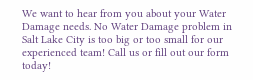We want to hear from you about your Water Damage needs. No Water Damage problem in Salt Lake City is too big or too small for our experienced team! Call us or fill out our form today!